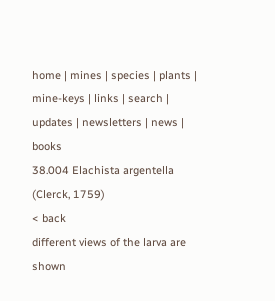home | mines | species | plants | mine-keys | links | search | updates | newsletters | news | books
38.004 Elachista argentella (Clerck, 1759)
< back
different views of the larva are shown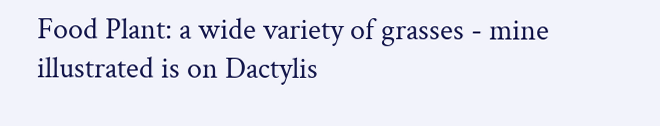Food Plant: a wide variety of grasses - mine illustrated is on Dactylis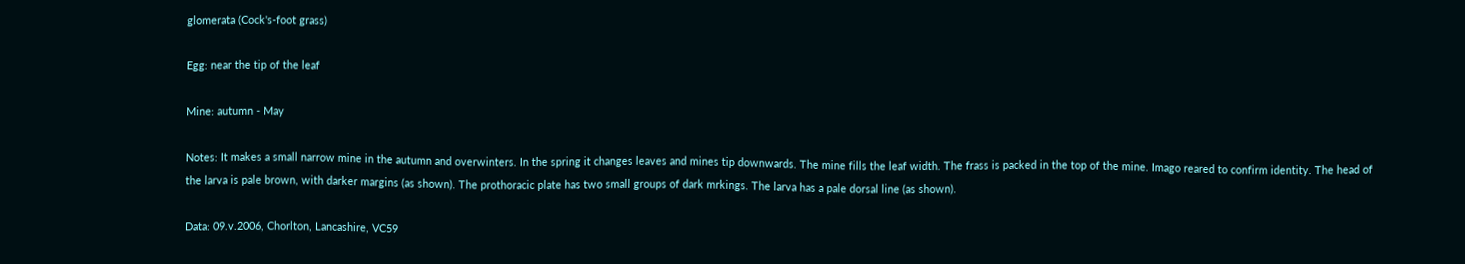glomerata (Cock's-foot grass)

Egg: near the tip of the leaf

Mine: autumn - May

Notes: It makes a small narrow mine in the autumn and overwinters. In the spring it changes leaves and mines tip downwards. The mine fills the leaf width. The frass is packed in the top of the mine. Imago reared to confirm identity. The head of the larva is pale brown, with darker margins (as shown). The prothoracic plate has two small groups of dark mrkings. The larva has a pale dorsal line (as shown).

Data: 09.v.2006, Chorlton, Lancashire, VC59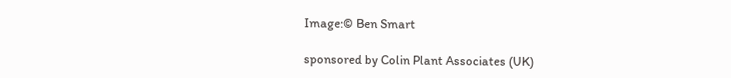Image:© Ben Smart

sponsored by Colin Plant Associates (UK)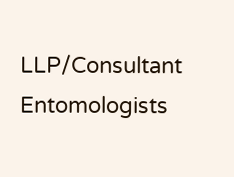LLP/Consultant Entomologists